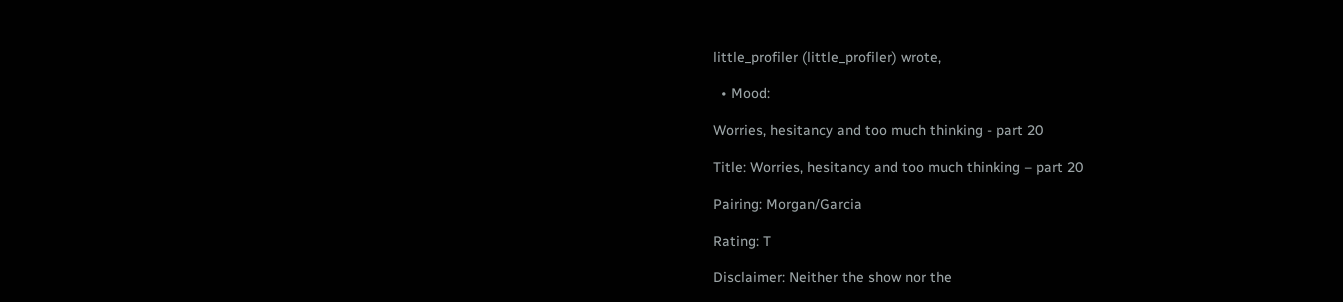little_profiler (little_profiler) wrote,

  • Mood:

Worries, hesitancy and too much thinking - part 20

Title: Worries, hesitancy and too much thinking – part 20

Pairing: Morgan/Garcia

Rating: T

Disclaimer: Neither the show nor the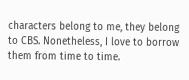characters belong to me, they belong to CBS. Nonetheless, I love to borrow them from time to time.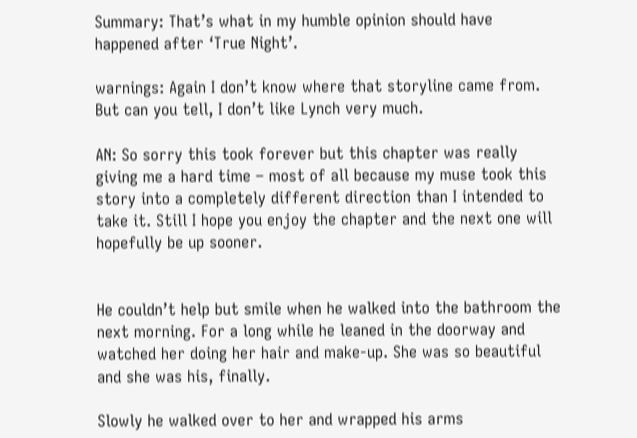Summary: That’s what in my humble opinion should have happened after ‘True Night’.

warnings: Again I don’t know where that storyline came from. But can you tell, I don’t like Lynch very much.

AN: So sorry this took forever but this chapter was really giving me a hard time – most of all because my muse took this story into a completely different direction than I intended to take it. Still I hope you enjoy the chapter and the next one will hopefully be up sooner.


He couldn’t help but smile when he walked into the bathroom the next morning. For a long while he leaned in the doorway and watched her doing her hair and make-up. She was so beautiful and she was his, finally.

Slowly he walked over to her and wrapped his arms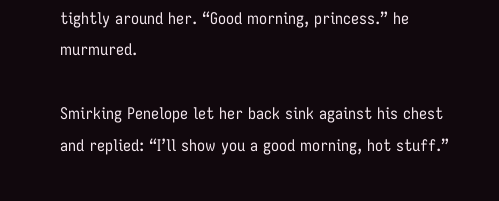tightly around her. “Good morning, princess.” he murmured.

Smirking Penelope let her back sink against his chest and replied: “I’ll show you a good morning, hot stuff.”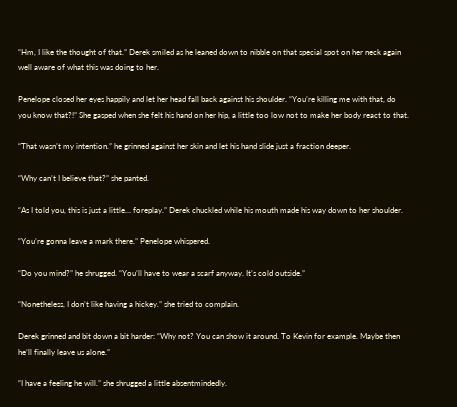“Hm, I like the thought of that.” Derek smiled as he leaned down to nibble on that special spot on her neck again well aware of what this was doing to her.

Penelope closed her eyes happily and let her head fall back against his shoulder. “You’re killing me with that, do you know that?!” She gasped when she felt his hand on her hip, a little too low not to make her body react to that.

“That wasn’t my intention.” he grinned against her skin and let his hand slide just a fraction deeper.

“Why can’t I believe that?” she panted.

“As I told you, this is just a little… foreplay.” Derek chuckled while his mouth made his way down to her shoulder.

“You’re gonna leave a mark there.” Penelope whispered.

“Do you mind?” he shrugged. “You’ll have to wear a scarf anyway. It’s cold outside.”

“Nonetheless, I don’t like having a hickey.” she tried to complain.

Derek grinned and bit down a bit harder: “Why not? You can show it around. To Kevin for example. Maybe then he’ll finally leave us alone.”

“I have a feeling he will.” she shrugged a little absentmindedly.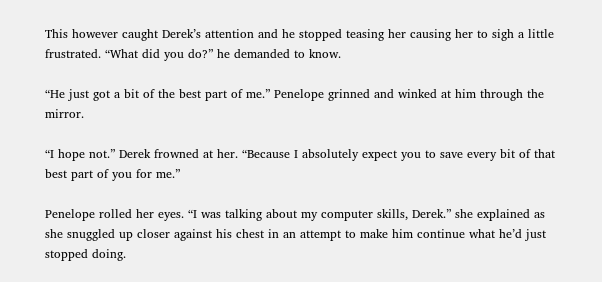This however caught Derek’s attention and he stopped teasing her causing her to sigh a little frustrated. “What did you do?” he demanded to know.

“He just got a bit of the best part of me.” Penelope grinned and winked at him through the mirror.

“I hope not.” Derek frowned at her. “Because I absolutely expect you to save every bit of that best part of you for me.”

Penelope rolled her eyes. “I was talking about my computer skills, Derek.” she explained as she snuggled up closer against his chest in an attempt to make him continue what he’d just stopped doing.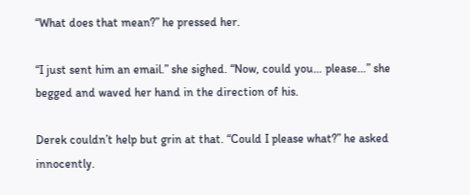“What does that mean?” he pressed her.

“I just sent him an email.” she sighed. “Now, could you… please…” she begged and waved her hand in the direction of his.

Derek couldn’t help but grin at that. “Could I please what?” he asked innocently.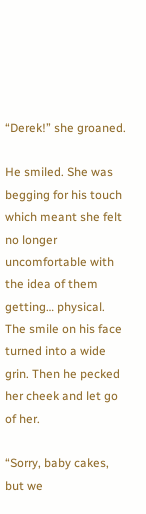“Derek!” she groaned.

He smiled. She was begging for his touch which meant she felt no longer uncomfortable with the idea of them getting… physical. The smile on his face turned into a wide grin. Then he pecked her cheek and let go of her.

“Sorry, baby cakes, but we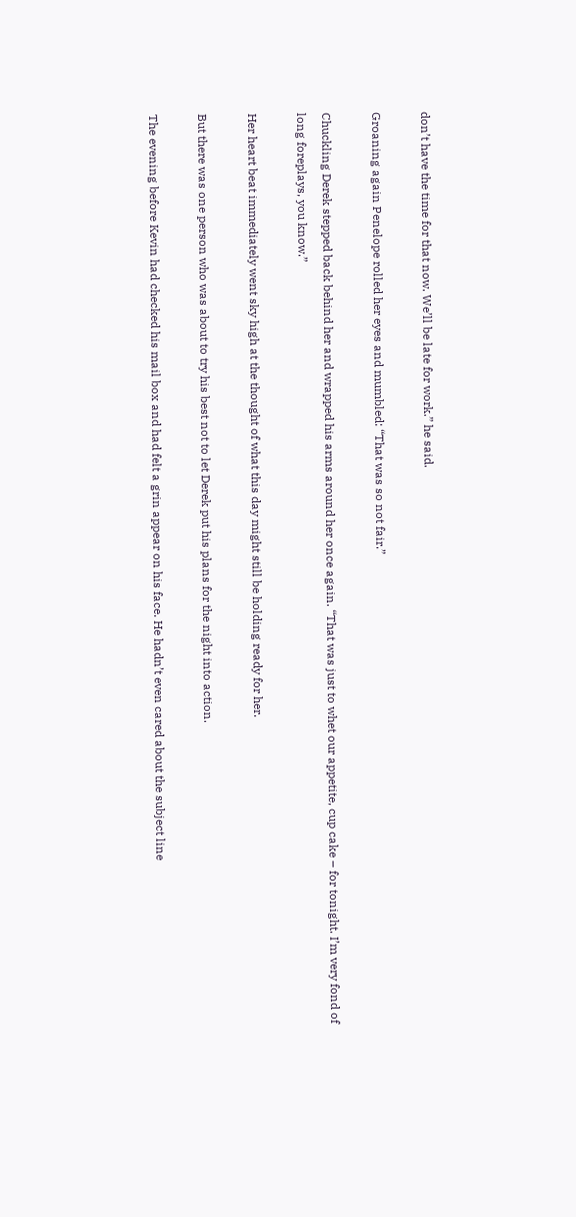don’t have the time for that now. We’ll be late for work.” he said.

Groaning again Penelope rolled her eyes and mumbled: “That was so not fair.”

Chuckling Derek stepped back behind her and wrapped his arms around her once again. “That was just to whet our appetite, cup cake – for tonight. I’m very fond of long foreplays, you know.”

Her heart beat immediately went sky high at the thought of what this day might still be holding ready for her.

But there was one person who was about to try his best not to let Derek put his plans for the night into action.

The evening before Kevin had checked his mail box and had felt a grin appear on his face. He hadn’t even cared about the subject line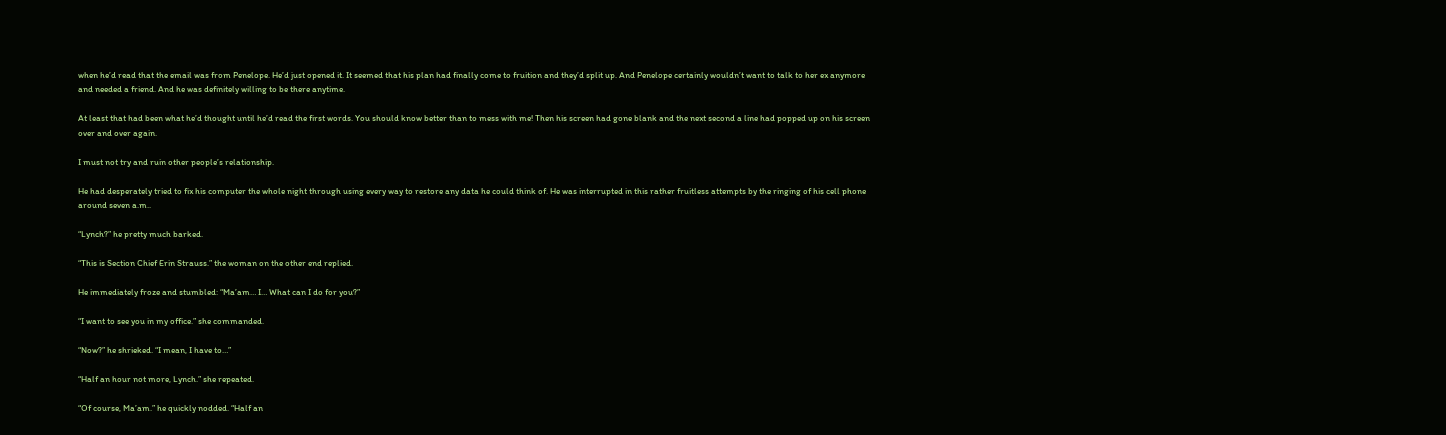when he’d read that the email was from Penelope. He’d just opened it. It seemed that his plan had finally come to fruition and they’d split up. And Penelope certainly wouldn’t want to talk to her ex anymore and needed a friend. And he was definitely willing to be there anytime.

At least that had been what he’d thought until he’d read the first words. You should know better than to mess with me! Then his screen had gone blank and the next second a line had popped up on his screen over and over again.

I must not try and ruin other people’s relationship.

He had desperately tried to fix his computer the whole night through using every way to restore any data he could think of. He was interrupted in this rather fruitless attempts by the ringing of his cell phone around seven a.m..

“Lynch?” he pretty much barked.

“This is Section Chief Erin Strauss.” the woman on the other end replied.

He immediately froze and stumbled: “Ma’am… I… What can I do for you?”

“I want to see you in my office.” she commanded.

“Now?” he shrieked. “I mean, I have to…”

“Half an hour not more, Lynch.” she repeated.

“Of course, Ma’am.” he quickly nodded. “Half an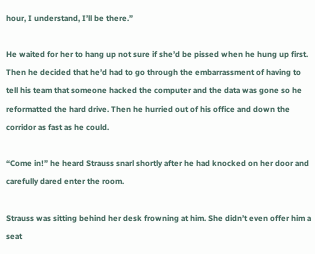hour, I understand, I’ll be there.”

He waited for her to hang up not sure if she’d be pissed when he hung up first. Then he decided that he’d had to go through the embarrassment of having to tell his team that someone hacked the computer and the data was gone so he reformatted the hard drive. Then he hurried out of his office and down the corridor as fast as he could.

“Come in!” he heard Strauss snarl shortly after he had knocked on her door and carefully dared enter the room.

Strauss was sitting behind her desk frowning at him. She didn’t even offer him a seat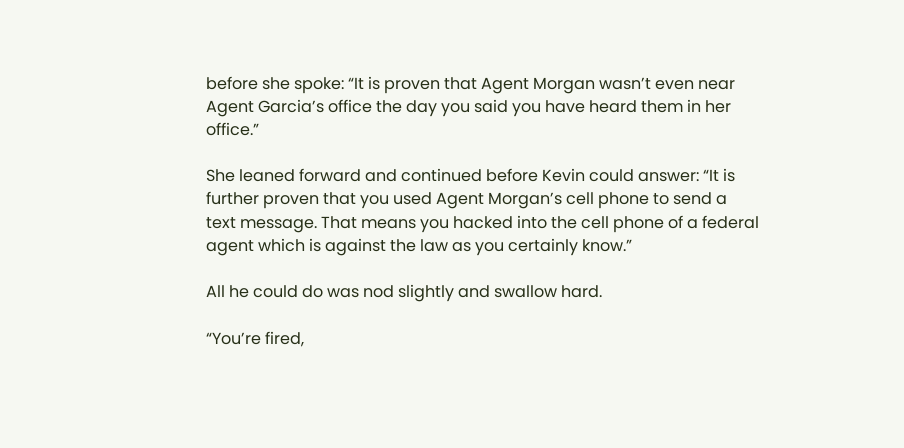before she spoke: “It is proven that Agent Morgan wasn’t even near Agent Garcia’s office the day you said you have heard them in her office.”

She leaned forward and continued before Kevin could answer: “It is further proven that you used Agent Morgan’s cell phone to send a text message. That means you hacked into the cell phone of a federal agent which is against the law as you certainly know.”

All he could do was nod slightly and swallow hard.

“You’re fired,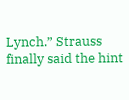Lynch.” Strauss finally said the hint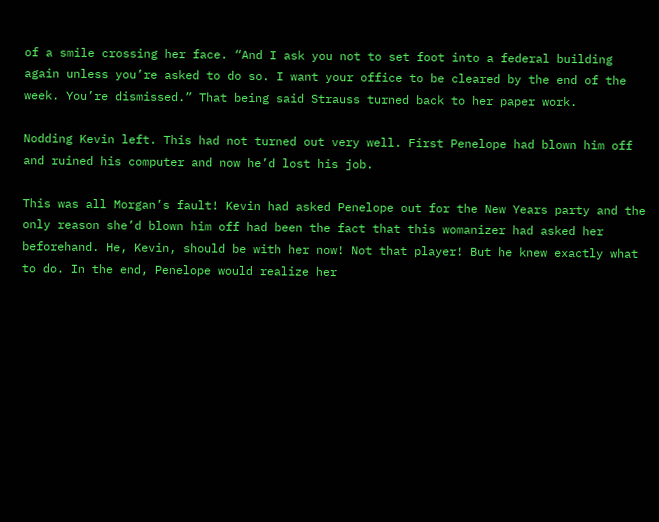of a smile crossing her face. “And I ask you not to set foot into a federal building again unless you’re asked to do so. I want your office to be cleared by the end of the week. You’re dismissed.” That being said Strauss turned back to her paper work.

Nodding Kevin left. This had not turned out very well. First Penelope had blown him off and ruined his computer and now he’d lost his job.

This was all Morgan’s fault! Kevin had asked Penelope out for the New Years party and the only reason she’d blown him off had been the fact that this womanizer had asked her beforehand. He, Kevin, should be with her now! Not that player! But he knew exactly what to do. In the end, Penelope would realize her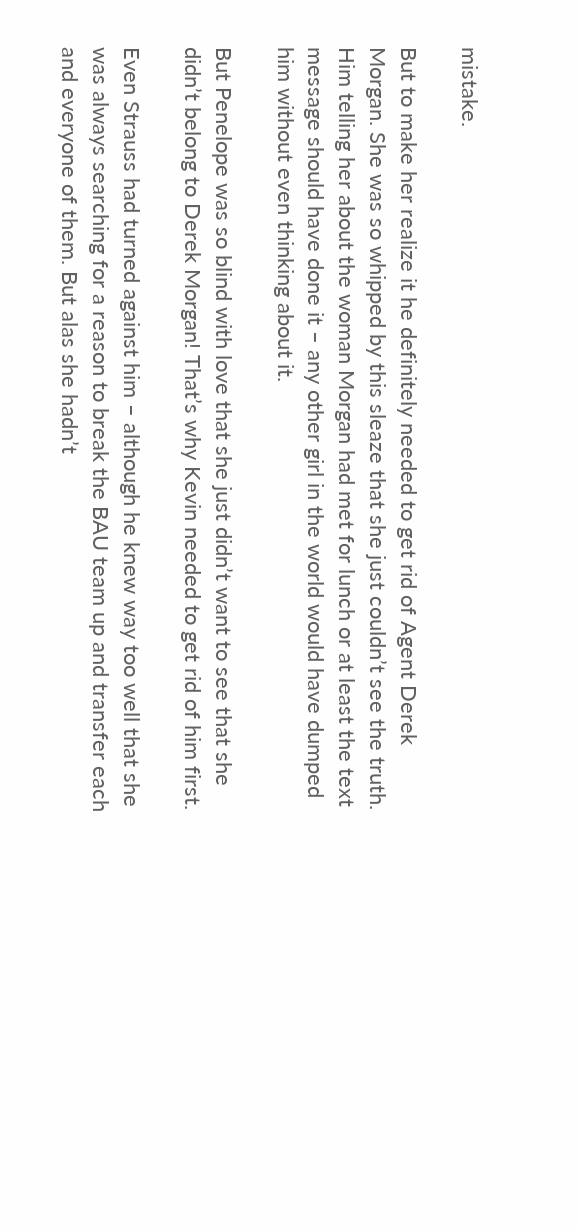mistake.

But to make her realize it he definitely needed to get rid of Agent Derek Morgan. She was so whipped by this sleaze that she just couldn’t see the truth. Him telling her about the woman Morgan had met for lunch or at least the text message should have done it – any other girl in the world would have dumped him without even thinking about it.

But Penelope was so blind with love that she just didn’t want to see that she didn’t belong to Derek Morgan! That’s why Kevin needed to get rid of him first.

Even Strauss had turned against him – although he knew way too well that she was always searching for a reason to break the BAU team up and transfer each and everyone of them. But alas she hadn’t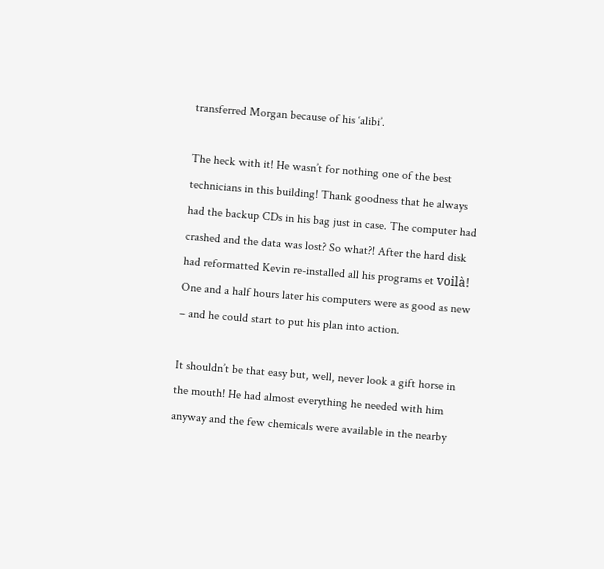transferred Morgan because of his ‘alibi’.

The heck with it! He wasn’t for nothing one of the best technicians in this building! Thank goodness that he always had the backup CDs in his bag just in case. The computer had crashed and the data was lost? So what?! After the hard disk had reformatted Kevin re-installed all his programs et voilà! One and a half hours later his computers were as good as new – and he could start to put his plan into action.

It shouldn’t be that easy but, well, never look a gift horse in the mouth! He had almost everything he needed with him anyway and the few chemicals were available in the nearby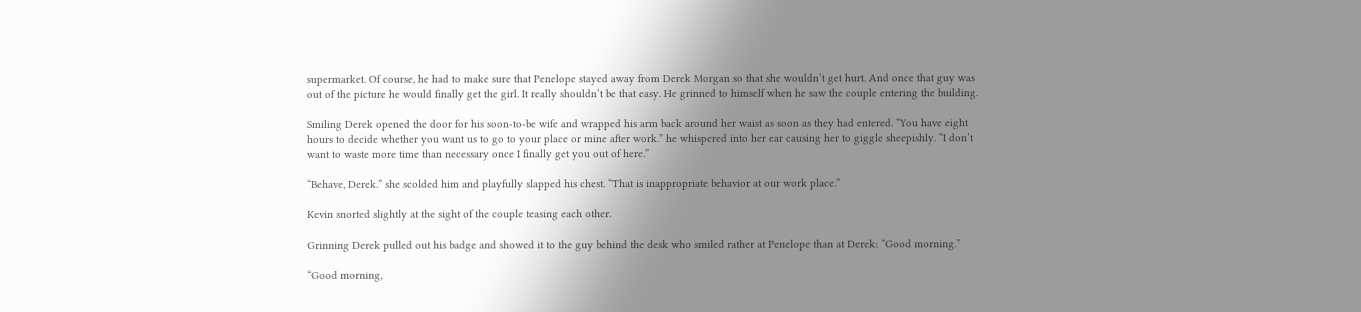supermarket. Of course, he had to make sure that Penelope stayed away from Derek Morgan so that she wouldn’t get hurt. And once that guy was out of the picture he would finally get the girl. It really shouldn’t be that easy. He grinned to himself when he saw the couple entering the building.

Smiling Derek opened the door for his soon-to-be wife and wrapped his arm back around her waist as soon as they had entered. “You have eight hours to decide whether you want us to go to your place or mine after work.” he whispered into her ear causing her to giggle sheepishly. “I don’t want to waste more time than necessary once I finally get you out of here.”

“Behave, Derek.” she scolded him and playfully slapped his chest. “That is inappropriate behavior at our work place.”

Kevin snorted slightly at the sight of the couple teasing each other.

Grinning Derek pulled out his badge and showed it to the guy behind the desk who smiled rather at Penelope than at Derek: “Good morning.”

“Good morning,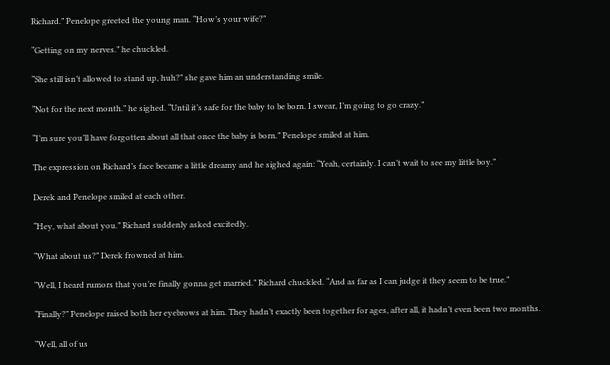Richard.” Penelope greeted the young man. “How’s your wife?”

“Getting on my nerves.” he chuckled.

“She still isn’t allowed to stand up, huh?” she gave him an understanding smile.

“Not for the next month.” he sighed. “Until it’s safe for the baby to be born. I swear, I’m going to go crazy.”

“I’m sure you’ll have forgotten about all that once the baby is born.” Penelope smiled at him.

The expression on Richard’s face became a little dreamy and he sighed again: “Yeah, certainly. I can’t wait to see my little boy.”

Derek and Penelope smiled at each other.

“Hey, what about you.” Richard suddenly asked excitedly.

“What about us?” Derek frowned at him.

“Well, I heard rumors that you’re finally gonna get married.” Richard chuckled. “And as far as I can judge it they seem to be true.”

“Finally?” Penelope raised both her eyebrows at him. They hadn’t exactly been together for ages, after all, it hadn’t even been two months.

“Well, all of us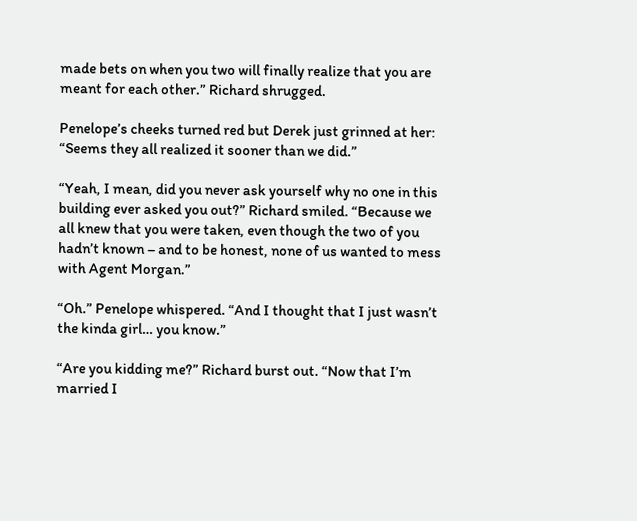made bets on when you two will finally realize that you are meant for each other.” Richard shrugged.

Penelope’s cheeks turned red but Derek just grinned at her: “Seems they all realized it sooner than we did.”

“Yeah, I mean, did you never ask yourself why no one in this building ever asked you out?” Richard smiled. “Because we all knew that you were taken, even though the two of you hadn’t known – and to be honest, none of us wanted to mess with Agent Morgan.”

“Oh.” Penelope whispered. “And I thought that I just wasn’t the kinda girl… you know.”

“Are you kidding me?” Richard burst out. “Now that I’m married I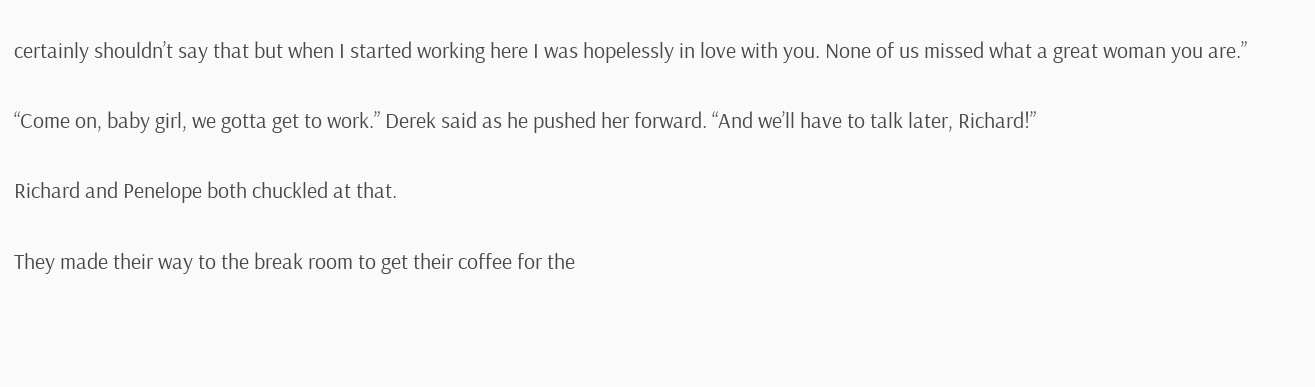certainly shouldn’t say that but when I started working here I was hopelessly in love with you. None of us missed what a great woman you are.”

“Come on, baby girl, we gotta get to work.” Derek said as he pushed her forward. “And we’ll have to talk later, Richard!”

Richard and Penelope both chuckled at that.

They made their way to the break room to get their coffee for the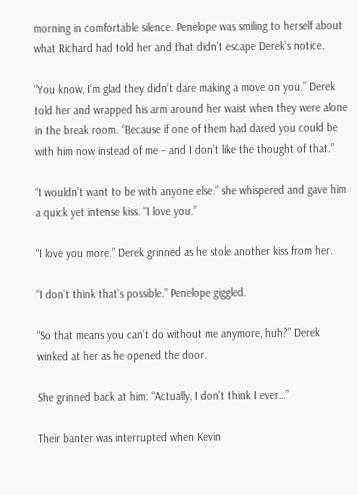morning in comfortable silence. Penelope was smiling to herself about what Richard had told her and that didn’t escape Derek’s notice.

“You know, I’m glad they didn’t dare making a move on you.” Derek told her and wrapped his arm around her waist when they were alone in the break room. “Because if one of them had dared you could be with him now instead of me – and I don’t like the thought of that.”

“I wouldn’t want to be with anyone else.” she whispered and gave him a quick yet intense kiss. “I love you.”

“I love you more.” Derek grinned as he stole another kiss from her.

“I don’t think that’s possible.” Penelope giggled.

“So that means you can’t do without me anymore, huh?” Derek winked at her as he opened the door.

She grinned back at him: “Actually, I don’t think I ever…”

Their banter was interrupted when Kevin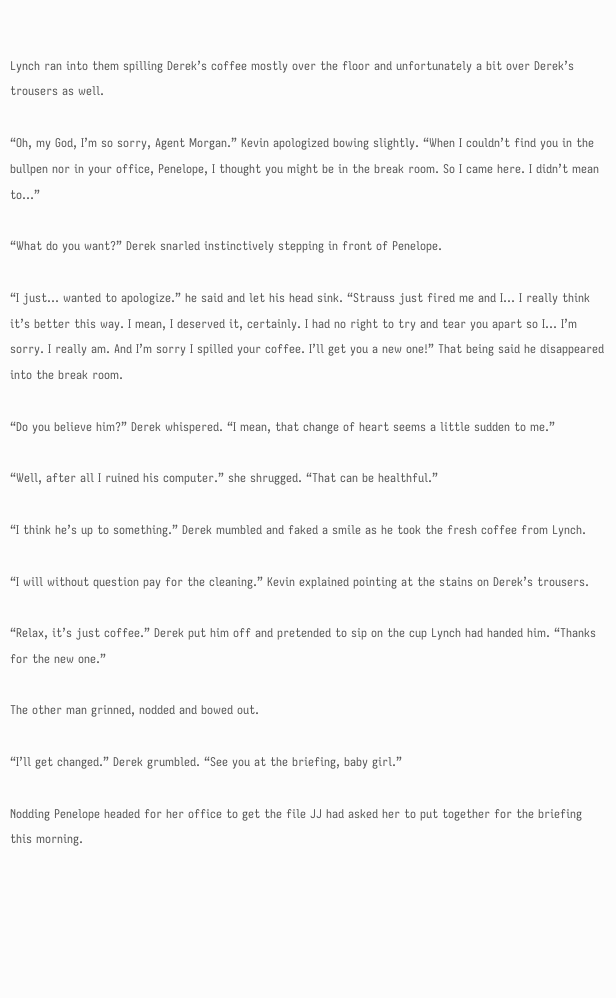Lynch ran into them spilling Derek’s coffee mostly over the floor and unfortunately a bit over Derek’s trousers as well.

“Oh, my God, I’m so sorry, Agent Morgan.” Kevin apologized bowing slightly. “When I couldn’t find you in the bullpen nor in your office, Penelope, I thought you might be in the break room. So I came here. I didn’t mean to…”

“What do you want?” Derek snarled instinctively stepping in front of Penelope.

“I just… wanted to apologize.” he said and let his head sink. “Strauss just fired me and I… I really think it’s better this way. I mean, I deserved it, certainly. I had no right to try and tear you apart so I… I’m sorry. I really am. And I’m sorry I spilled your coffee. I’ll get you a new one!” That being said he disappeared into the break room.

“Do you believe him?” Derek whispered. “I mean, that change of heart seems a little sudden to me.”

“Well, after all I ruined his computer.” she shrugged. “That can be healthful.”

“I think he’s up to something.” Derek mumbled and faked a smile as he took the fresh coffee from Lynch.

“I will without question pay for the cleaning.” Kevin explained pointing at the stains on Derek’s trousers.

“Relax, it’s just coffee.” Derek put him off and pretended to sip on the cup Lynch had handed him. “Thanks for the new one.”

The other man grinned, nodded and bowed out.

“I’ll get changed.” Derek grumbled. “See you at the briefing, baby girl.”

Nodding Penelope headed for her office to get the file JJ had asked her to put together for the briefing this morning.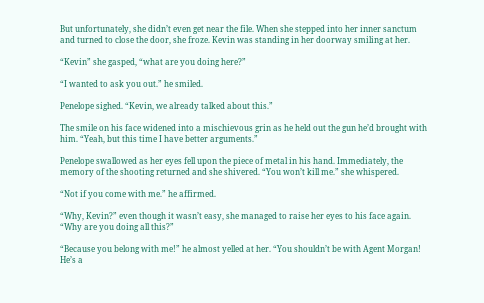But unfortunately, she didn’t even get near the file. When she stepped into her inner sanctum and turned to close the door, she froze. Kevin was standing in her doorway smiling at her.

“Kevin” she gasped, “what are you doing here?”

“I wanted to ask you out.” he smiled.

Penelope sighed. “Kevin, we already talked about this.”

The smile on his face widened into a mischievous grin as he held out the gun he’d brought with him. “Yeah, but this time I have better arguments.”

Penelope swallowed as her eyes fell upon the piece of metal in his hand. Immediately, the memory of the shooting returned and she shivered. “You won’t kill me.” she whispered.

“Not if you come with me.” he affirmed.

“Why, Kevin?” even though it wasn’t easy, she managed to raise her eyes to his face again. “Why are you doing all this?”

“Because you belong with me!” he almost yelled at her. “You shouldn’t be with Agent Morgan! He’s a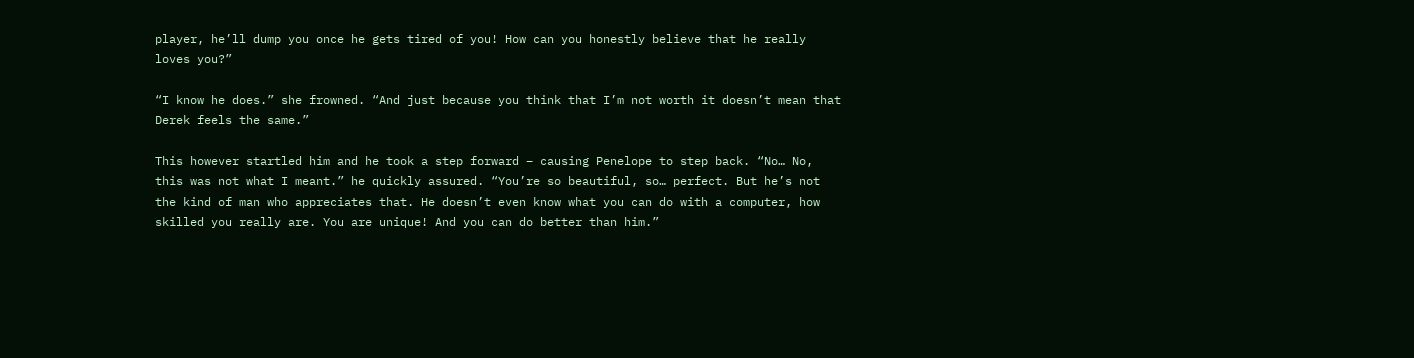player, he’ll dump you once he gets tired of you! How can you honestly believe that he really loves you?”

“I know he does.” she frowned. “And just because you think that I’m not worth it doesn’t mean that Derek feels the same.”

This however startled him and he took a step forward – causing Penelope to step back. “No… No, this was not what I meant.” he quickly assured. “You’re so beautiful, so… perfect. But he’s not the kind of man who appreciates that. He doesn’t even know what you can do with a computer, how skilled you really are. You are unique! And you can do better than him.”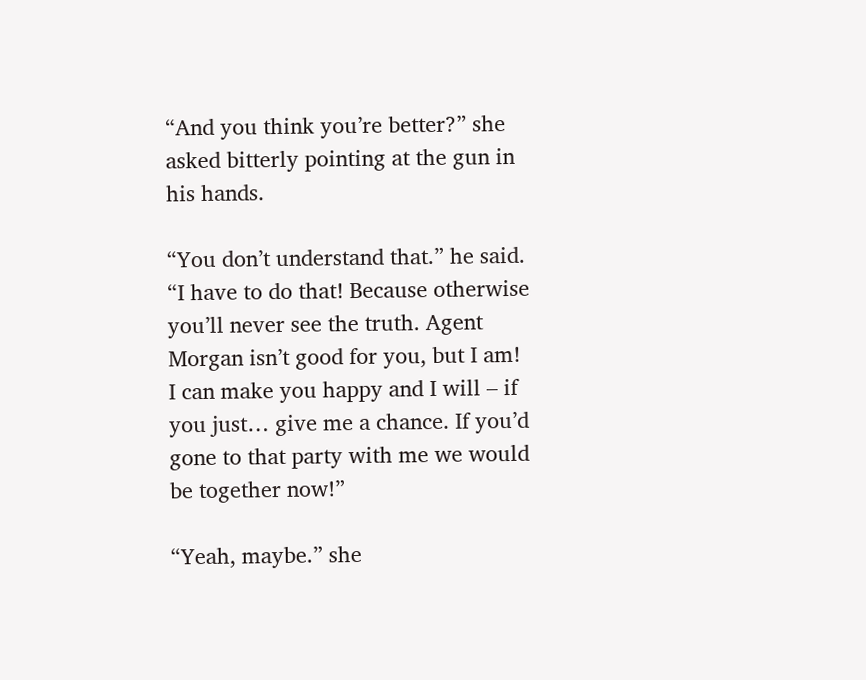“And you think you’re better?” she asked bitterly pointing at the gun in his hands.

“You don’t understand that.” he said. “I have to do that! Because otherwise you’ll never see the truth. Agent Morgan isn’t good for you, but I am! I can make you happy and I will – if you just… give me a chance. If you’d gone to that party with me we would be together now!”

“Yeah, maybe.” she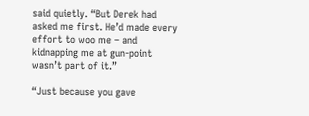said quietly. “But Derek had asked me first. He’d made every effort to woo me – and kidnapping me at gun-point wasn’t part of it.”

“Just because you gave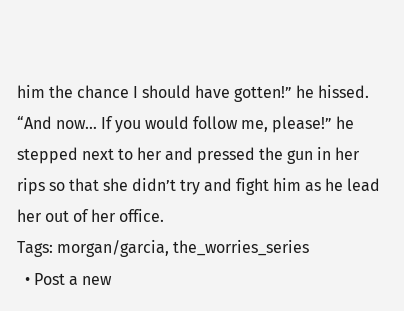him the chance I should have gotten!” he hissed. “And now… If you would follow me, please!” he stepped next to her and pressed the gun in her rips so that she didn’t try and fight him as he lead her out of her office.
Tags: morgan/garcia, the_worries_series
  • Post a new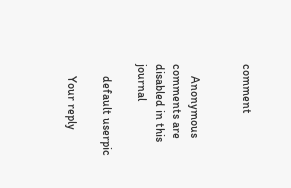comment


    Anonymous comments are disabled in this journal

    default userpic

    Your reply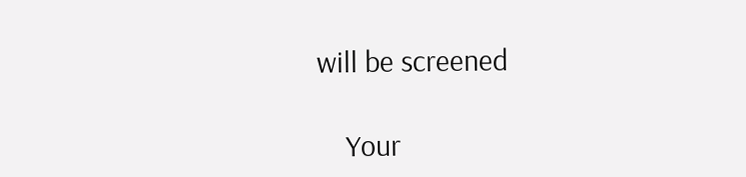will be screened

    Your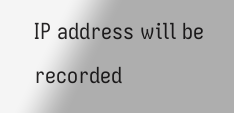IP address will be recorded